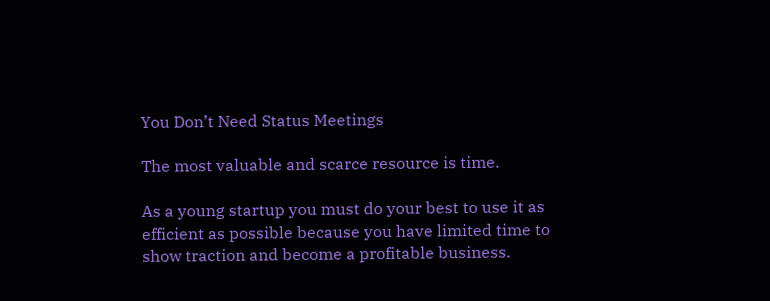You Don’t Need Status Meetings

The most valuable and scarce resource is time.

As a young startup you must do your best to use it as efficient as possible because you have limited time to show traction and become a profitable business.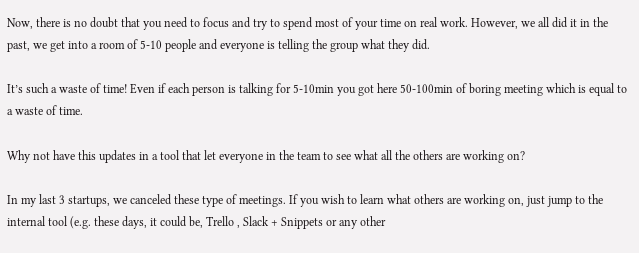Now, there is no doubt that you need to focus and try to spend most of your time on real work. However, we all did it in the past, we get into a room of 5-10 people and everyone is telling the group what they did.

It’s such a waste of time! Even if each person is talking for 5-10min you got here 50-100min of boring meeting which is equal to a waste of time.

Why not have this updates in a tool that let everyone in the team to see what all the others are working on?

In my last 3 startups, we canceled these type of meetings. If you wish to learn what others are working on, just jump to the internal tool (e.g. these days, it could be, Trello , Slack + Snippets or any other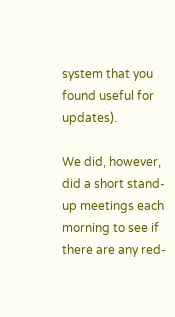system that you found useful for updates).

We did, however, did a short stand-up meetings each morning to see if there are any red-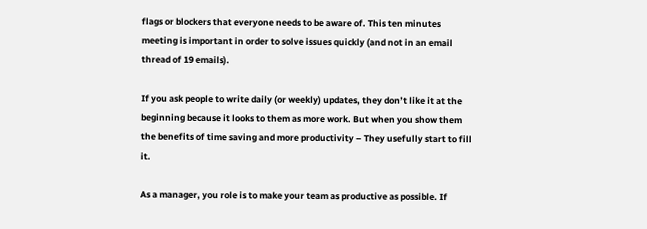flags or blockers that everyone needs to be aware of. This ten minutes meeting is important in order to solve issues quickly (and not in an email thread of 19 emails).

If you ask people to write daily (or weekly) updates, they don’t like it at the beginning because it looks to them as more work. But when you show them the benefits of time saving and more productivity – They usefully start to fill it.

As a manager, you role is to make your team as productive as possible. If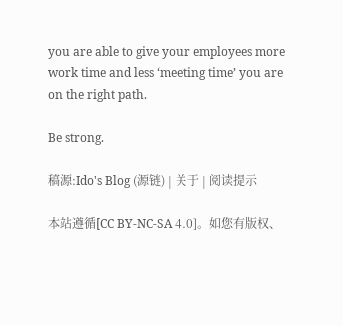you are able to give your employees more work time and less ‘meeting time’ you are on the right path.

Be strong.

稿源:Ido's Blog (源链) | 关于 | 阅读提示

本站遵循[CC BY-NC-SA 4.0]。如您有版权、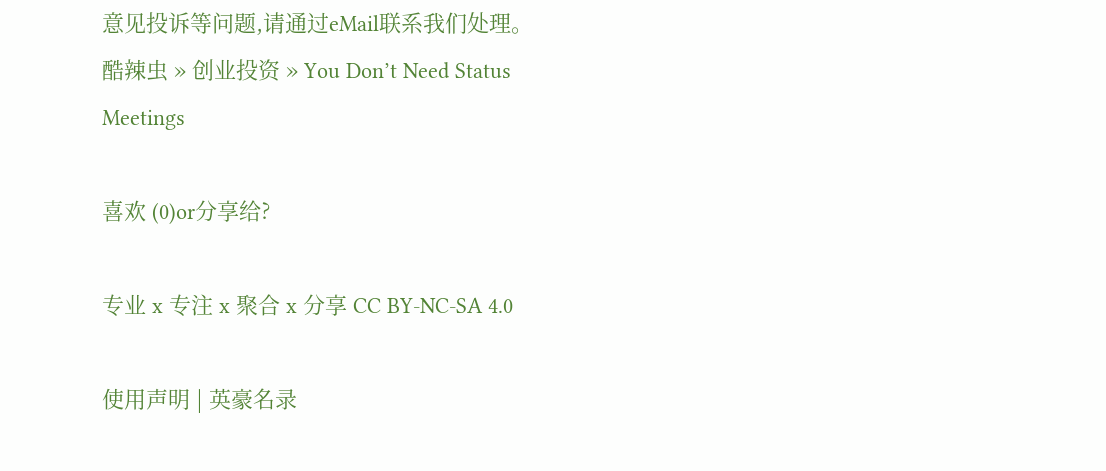意见投诉等问题,请通过eMail联系我们处理。
酷辣虫 » 创业投资 » You Don’t Need Status Meetings

喜欢 (0)or分享给?

专业 x 专注 x 聚合 x 分享 CC BY-NC-SA 4.0

使用声明 | 英豪名录